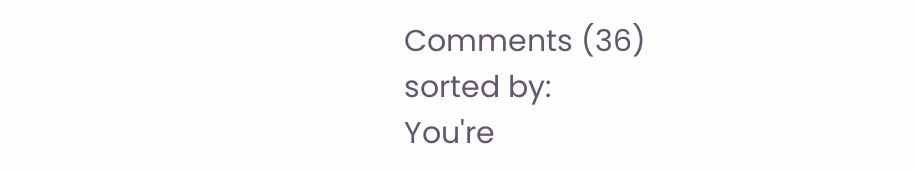Comments (36)
sorted by:
You're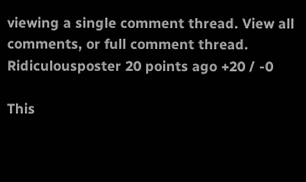viewing a single comment thread. View all comments, or full comment thread.
Ridiculousposter 20 points ago +20 / -0

This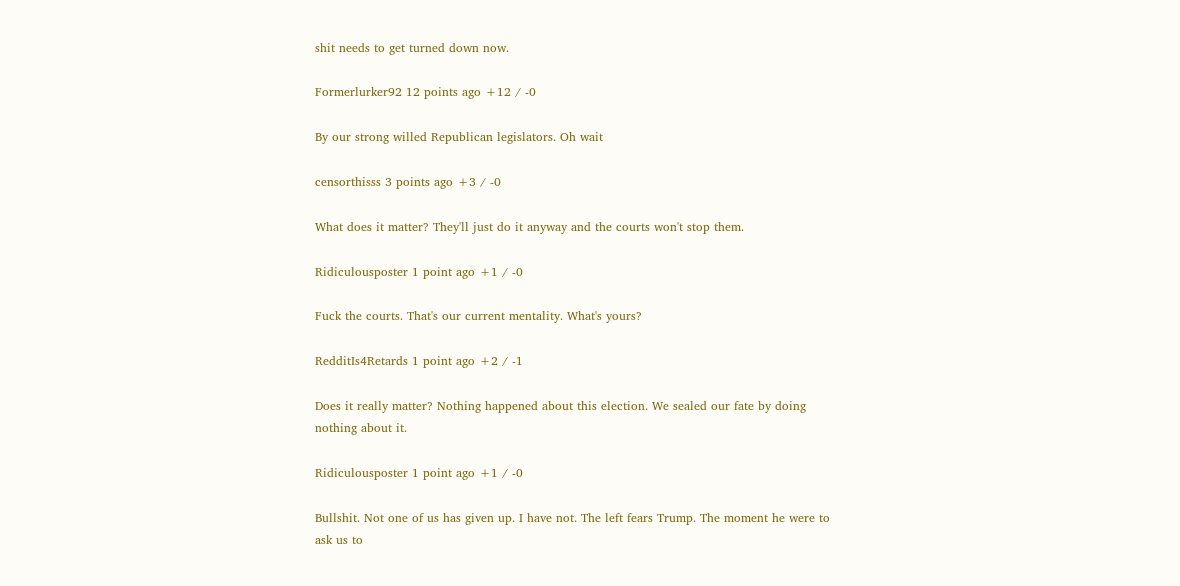shit needs to get turned down now.

Formerlurker92 12 points ago +12 / -0

By our strong willed Republican legislators. Oh wait

censorthisss 3 points ago +3 / -0

What does it matter? They'll just do it anyway and the courts won't stop them.

Ridiculousposter 1 point ago +1 / -0

Fuck the courts. That's our current mentality. What's yours?

RedditIs4Retards 1 point ago +2 / -1

Does it really matter? Nothing happened about this election. We sealed our fate by doing nothing about it.

Ridiculousposter 1 point ago +1 / -0

Bullshit. Not one of us has given up. I have not. The left fears Trump. The moment he were to ask us to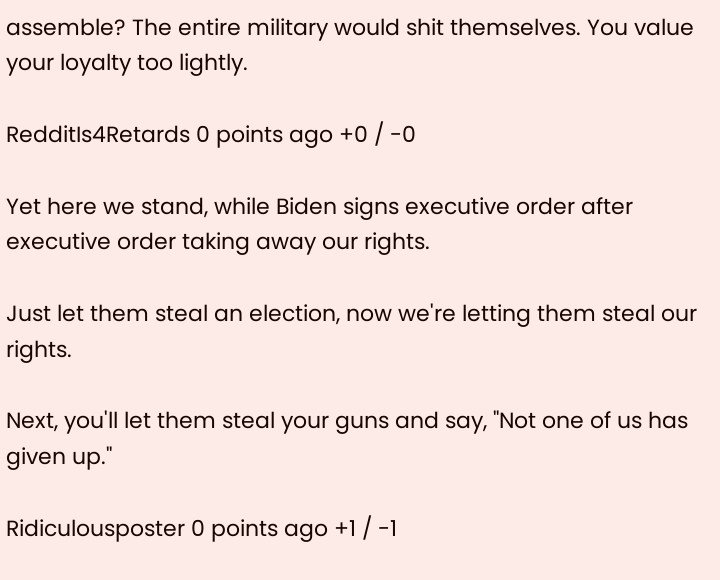assemble? The entire military would shit themselves. You value your loyalty too lightly.

RedditIs4Retards 0 points ago +0 / -0

Yet here we stand, while Biden signs executive order after executive order taking away our rights.

Just let them steal an election, now we're letting them steal our rights.

Next, you'll let them steal your guns and say, "Not one of us has given up."

Ridiculousposter 0 points ago +1 / -1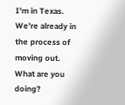I'm in Texas. We're already in the process of moving out. What are you doing?